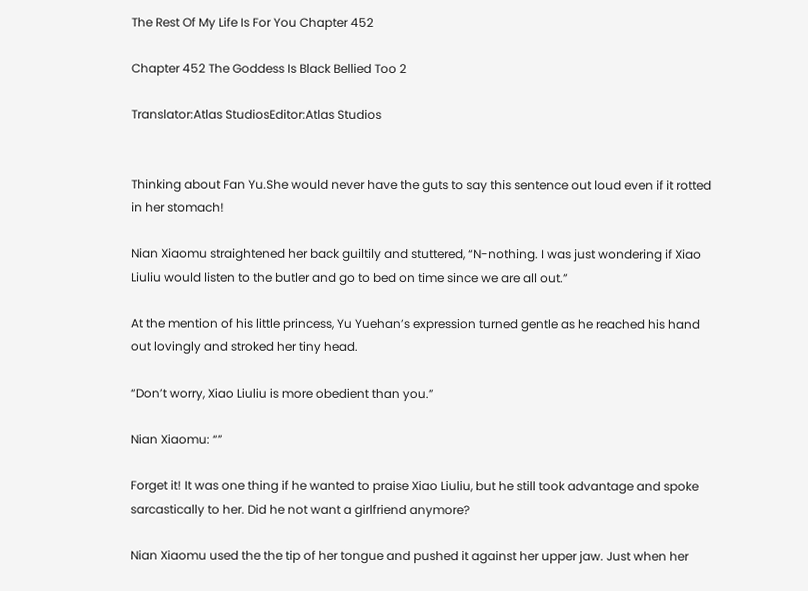The Rest Of My Life Is For You Chapter 452

Chapter 452 The Goddess Is Black Bellied Too 2

Translator:Atlas StudiosEditor:Atlas Studios


Thinking about Fan Yu.She would never have the guts to say this sentence out loud even if it rotted in her stomach!

Nian Xiaomu straightened her back guiltily and stuttered, “N-nothing. I was just wondering if Xiao Liuliu would listen to the butler and go to bed on time since we are all out.”

At the mention of his little princess, Yu Yuehan’s expression turned gentle as he reached his hand out lovingly and stroked her tiny head.

“Don’t worry, Xiao Liuliu is more obedient than you.”

Nian Xiaomu: “”

Forget it! It was one thing if he wanted to praise Xiao Liuliu, but he still took advantage and spoke sarcastically to her. Did he not want a girlfriend anymore?

Nian Xiaomu used the the tip of her tongue and pushed it against her upper jaw. Just when her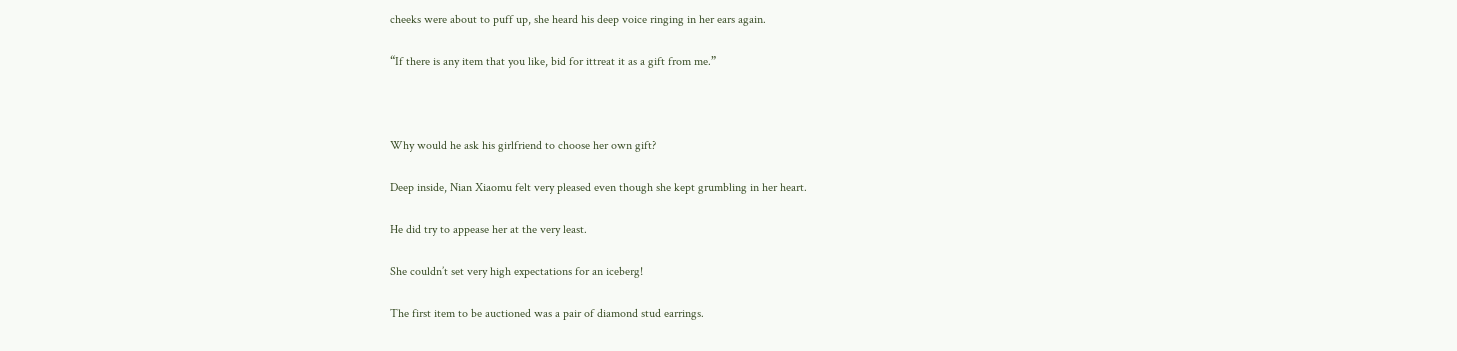cheeks were about to puff up, she heard his deep voice ringing in her ears again.

“If there is any item that you like, bid for ittreat it as a gift from me.”



Why would he ask his girlfriend to choose her own gift?

Deep inside, Nian Xiaomu felt very pleased even though she kept grumbling in her heart.

He did try to appease her at the very least.

She couldn’t set very high expectations for an iceberg!

The first item to be auctioned was a pair of diamond stud earrings.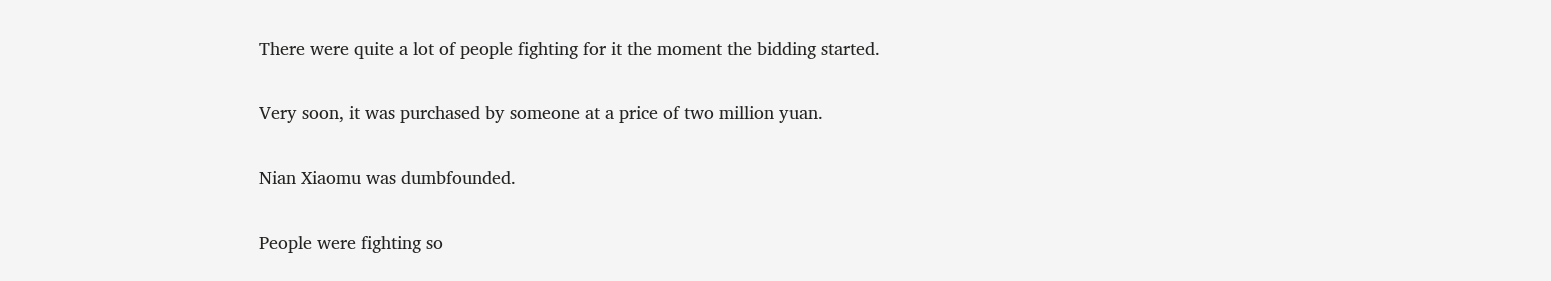There were quite a lot of people fighting for it the moment the bidding started.

Very soon, it was purchased by someone at a price of two million yuan.

Nian Xiaomu was dumbfounded.

People were fighting so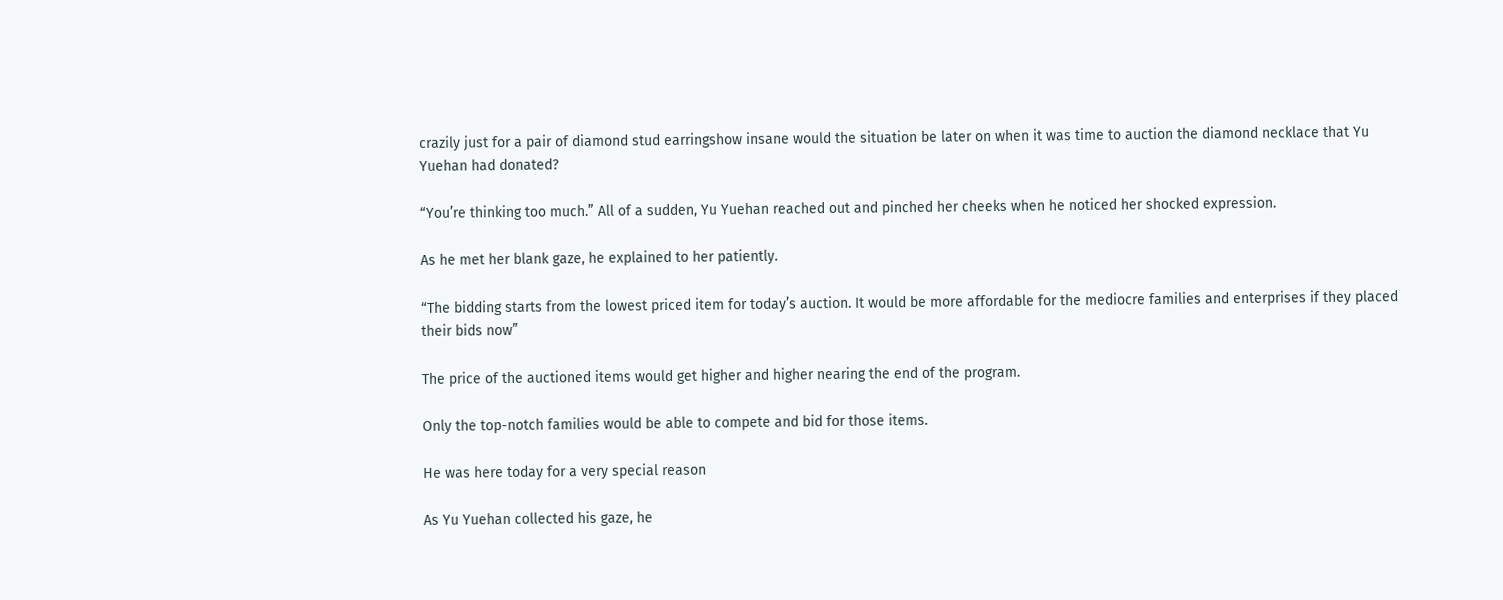crazily just for a pair of diamond stud earringshow insane would the situation be later on when it was time to auction the diamond necklace that Yu Yuehan had donated?

“You’re thinking too much.” All of a sudden, Yu Yuehan reached out and pinched her cheeks when he noticed her shocked expression.

As he met her blank gaze, he explained to her patiently.

“The bidding starts from the lowest priced item for today’s auction. It would be more affordable for the mediocre families and enterprises if they placed their bids now”

The price of the auctioned items would get higher and higher nearing the end of the program.

Only the top-notch families would be able to compete and bid for those items.

He was here today for a very special reason

As Yu Yuehan collected his gaze, he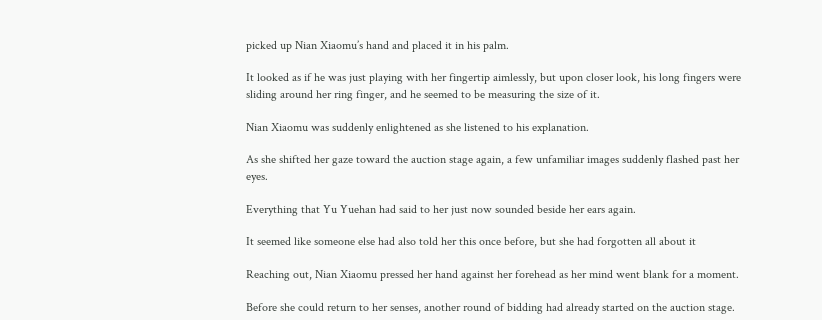picked up Nian Xiaomu’s hand and placed it in his palm.

It looked as if he was just playing with her fingertip aimlessly, but upon closer look, his long fingers were sliding around her ring finger, and he seemed to be measuring the size of it.

Nian Xiaomu was suddenly enlightened as she listened to his explanation.

As she shifted her gaze toward the auction stage again, a few unfamiliar images suddenly flashed past her eyes.

Everything that Yu Yuehan had said to her just now sounded beside her ears again.

It seemed like someone else had also told her this once before, but she had forgotten all about it

Reaching out, Nian Xiaomu pressed her hand against her forehead as her mind went blank for a moment.

Before she could return to her senses, another round of bidding had already started on the auction stage.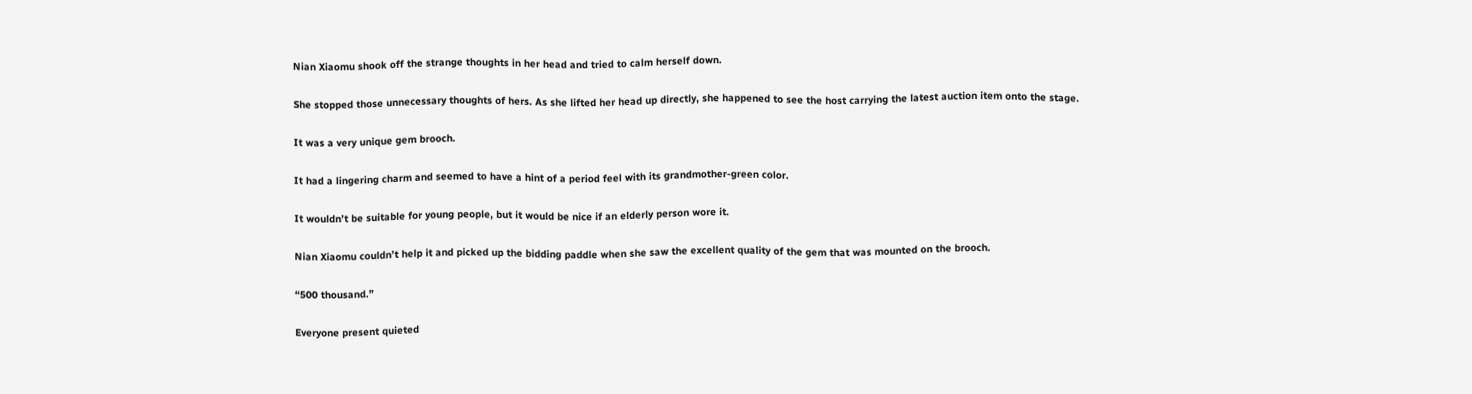Nian Xiaomu shook off the strange thoughts in her head and tried to calm herself down.

She stopped those unnecessary thoughts of hers. As she lifted her head up directly, she happened to see the host carrying the latest auction item onto the stage.

It was a very unique gem brooch.

It had a lingering charm and seemed to have a hint of a period feel with its grandmother-green color.

It wouldn’t be suitable for young people, but it would be nice if an elderly person wore it.

Nian Xiaomu couldn’t help it and picked up the bidding paddle when she saw the excellent quality of the gem that was mounted on the brooch.

“500 thousand.”

Everyone present quieted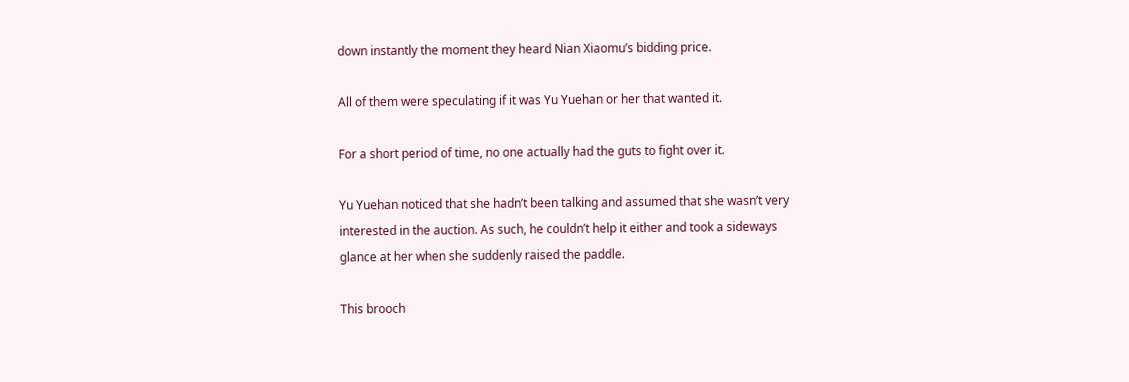down instantly the moment they heard Nian Xiaomu’s bidding price.

All of them were speculating if it was Yu Yuehan or her that wanted it.

For a short period of time, no one actually had the guts to fight over it.

Yu Yuehan noticed that she hadn’t been talking and assumed that she wasn’t very interested in the auction. As such, he couldn’t help it either and took a sideways glance at her when she suddenly raised the paddle.

This brooch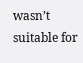wasn’t suitable for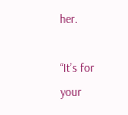her.

“It’s for your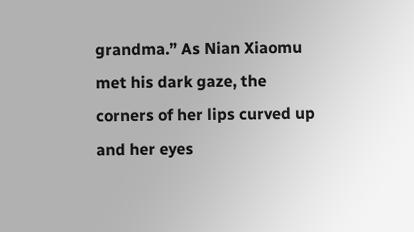grandma.” As Nian Xiaomu met his dark gaze, the corners of her lips curved up and her eyes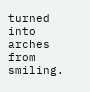turned into arches from smiling.